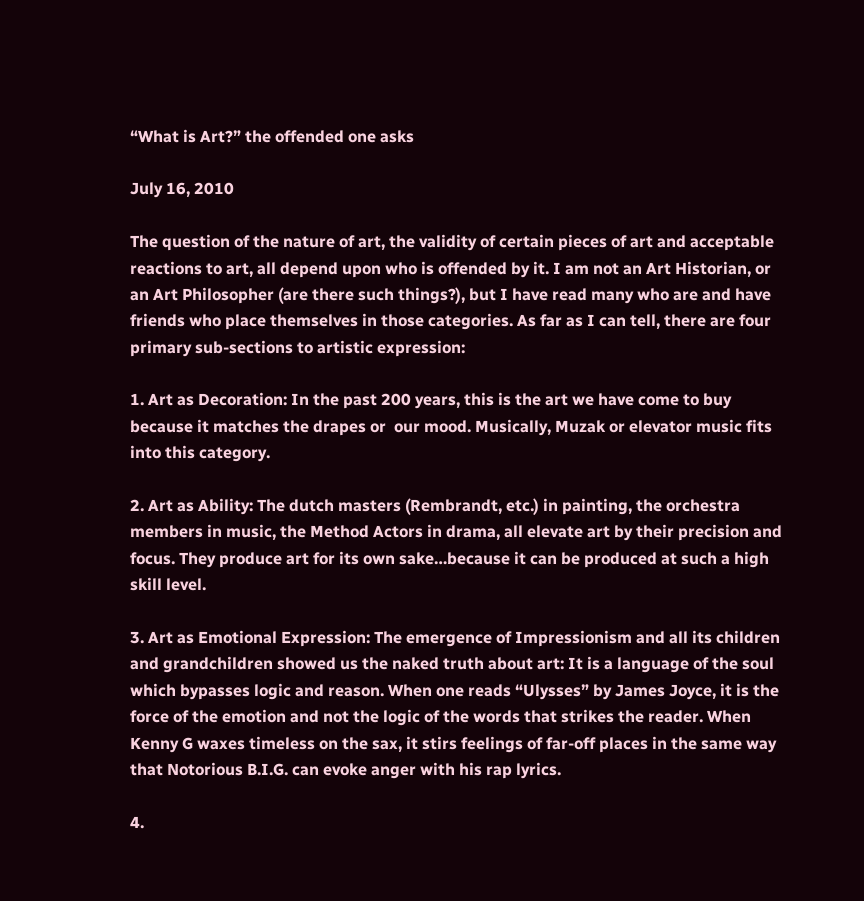“What is Art?” the offended one asks

July 16, 2010

The question of the nature of art, the validity of certain pieces of art and acceptable reactions to art, all depend upon who is offended by it. I am not an Art Historian, or an Art Philosopher (are there such things?), but I have read many who are and have friends who place themselves in those categories. As far as I can tell, there are four primary sub-sections to artistic expression:

1. Art as Decoration: In the past 200 years, this is the art we have come to buy because it matches the drapes or  our mood. Musically, Muzak or elevator music fits into this category.

2. Art as Ability: The dutch masters (Rembrandt, etc.) in painting, the orchestra members in music, the Method Actors in drama, all elevate art by their precision and focus. They produce art for its own sake…because it can be produced at such a high skill level.

3. Art as Emotional Expression: The emergence of Impressionism and all its children and grandchildren showed us the naked truth about art: It is a language of the soul which bypasses logic and reason. When one reads “Ulysses” by James Joyce, it is the force of the emotion and not the logic of the words that strikes the reader. When Kenny G waxes timeless on the sax, it stirs feelings of far-off places in the same way that Notorious B.I.G. can evoke anger with his rap lyrics.

4.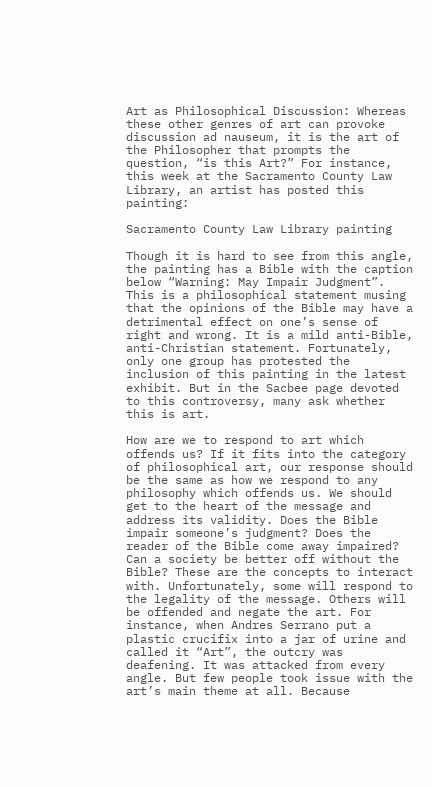Art as Philosophical Discussion: Whereas these other genres of art can provoke discussion ad nauseum, it is the art of the Philosopher that prompts the question, “is this Art?” For instance, this week at the Sacramento County Law Library, an artist has posted this painting:

Sacramento County Law Library painting

Though it is hard to see from this angle, the painting has a Bible with the caption below “Warning: May Impair Judgment”. This is a philosophical statement musing that the opinions of the Bible may have a detrimental effect on one’s sense of right and wrong. It is a mild anti-Bible, anti-Christian statement. Fortunately, only one group has protested the inclusion of this painting in the latest exhibit. But in the Sacbee page devoted to this controversy, many ask whether this is art.

How are we to respond to art which offends us? If it fits into the category of philosophical art, our response should be the same as how we respond to any philosophy which offends us. We should get to the heart of the message and address its validity. Does the Bible impair someone’s judgment? Does the reader of the Bible come away impaired? Can a society be better off without the Bible? These are the concepts to interact with. Unfortunately, some will respond to the legality of the message. Others will be offended and negate the art. For instance, when Andres Serrano put a plastic crucifix into a jar of urine and called it “Art”, the outcry was deafening. It was attacked from every angle. But few people took issue with the art’s main theme at all. Because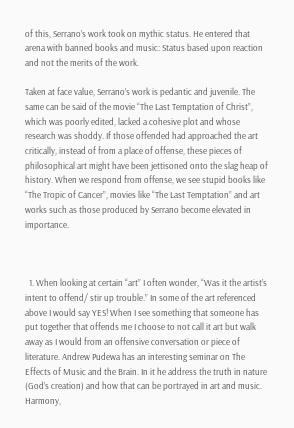of this, Serrano’s work took on mythic status. He entered that arena with banned books and music: Status based upon reaction and not the merits of the work.

Taken at face value, Serrano’s work is pedantic and juvenile. The same can be said of the movie “The Last Temptation of Christ”, which was poorly edited, lacked a cohesive plot and whose research was shoddy. If those offended had approached the art critically, instead of from a place of offense, these pieces of philosophical art might have been jettisoned onto the slag heap of history. When we respond from offense, we see stupid books like “The Tropic of Cancer”, movies like “The Last Temptation” and art works such as those produced by Serrano become elevated in importance.



  1. When looking at certain “art” I often wonder, “Was it the artist’s intent to offend/ stir up trouble.” In some of the art referenced above I would say YES! When I see something that someone has put together that offends me I choose to not call it art but walk away as I would from an offensive conversation or piece of literature. Andrew Pudewa has an interesting seminar on The Effects of Music and the Brain. In it he address the truth in nature (God’s creation) and how that can be portrayed in art and music. Harmony,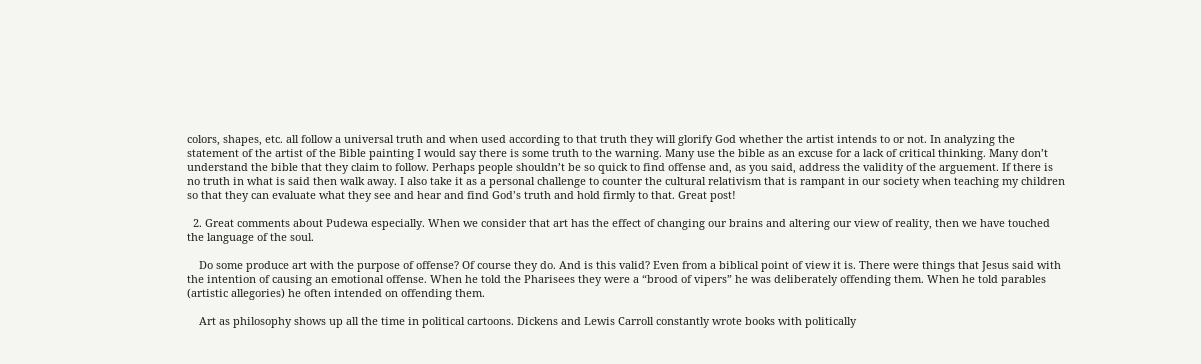colors, shapes, etc. all follow a universal truth and when used according to that truth they will glorify God whether the artist intends to or not. In analyzing the statement of the artist of the Bible painting I would say there is some truth to the warning. Many use the bible as an excuse for a lack of critical thinking. Many don’t understand the bible that they claim to follow. Perhaps people shouldn’t be so quick to find offense and, as you said, address the validity of the arguement. If there is no truth in what is said then walk away. I also take it as a personal challenge to counter the cultural relativism that is rampant in our society when teaching my children so that they can evaluate what they see and hear and find God’s truth and hold firmly to that. Great post!

  2. Great comments about Pudewa especially. When we consider that art has the effect of changing our brains and altering our view of reality, then we have touched the language of the soul.

    Do some produce art with the purpose of offense? Of course they do. And is this valid? Even from a biblical point of view it is. There were things that Jesus said with the intention of causing an emotional offense. When he told the Pharisees they were a “brood of vipers” he was deliberately offending them. When he told parables (artistic allegories) he often intended on offending them.

    Art as philosophy shows up all the time in political cartoons. Dickens and Lewis Carroll constantly wrote books with politically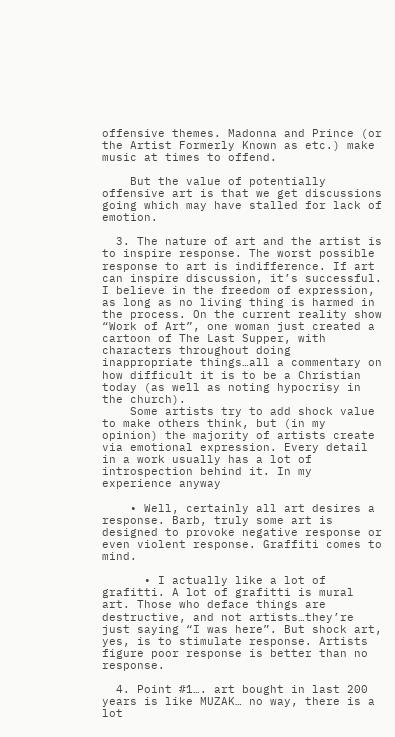offensive themes. Madonna and Prince (or the Artist Formerly Known as etc.) make music at times to offend.

    But the value of potentially offensive art is that we get discussions going which may have stalled for lack of emotion.

  3. The nature of art and the artist is to inspire response. The worst possible response to art is indifference. If art can inspire discussion, it’s successful. I believe in the freedom of expression, as long as no living thing is harmed in the process. On the current reality show “Work of Art”, one woman just created a cartoon of The Last Supper, with characters throughout doing inappropriate things…all a commentary on how difficult it is to be a Christian today (as well as noting hypocrisy in the church).
    Some artists try to add shock value to make others think, but (in my opinion) the majority of artists create via emotional expression. Every detail in a work usually has a lot of introspection behind it. In my experience anyway

    • Well, certainly all art desires a response. Barb, truly some art is designed to provoke negative response or even violent response. Graffiti comes to mind.

      • I actually like a lot of grafitti. A lot of grafitti is mural art. Those who deface things are destructive, and not artists…they’re just saying “I was here”. But shock art, yes, is to stimulate response. Artists figure poor response is better than no response.

  4. Point #1…. art bought in last 200 years is like MUZAK… no way, there is a lot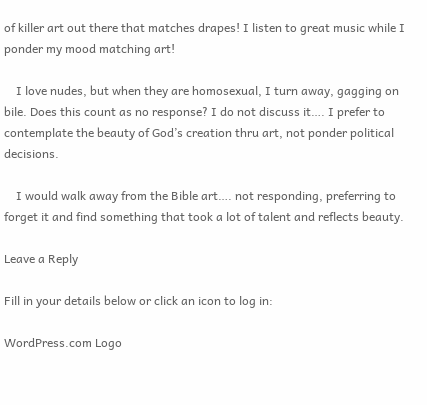of killer art out there that matches drapes! I listen to great music while I ponder my mood matching art!

    I love nudes, but when they are homosexual, I turn away, gagging on bile. Does this count as no response? I do not discuss it…. I prefer to contemplate the beauty of God’s creation thru art, not ponder political decisions.

    I would walk away from the Bible art…. not responding, preferring to forget it and find something that took a lot of talent and reflects beauty.

Leave a Reply

Fill in your details below or click an icon to log in:

WordPress.com Logo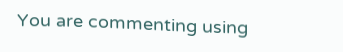You are commenting using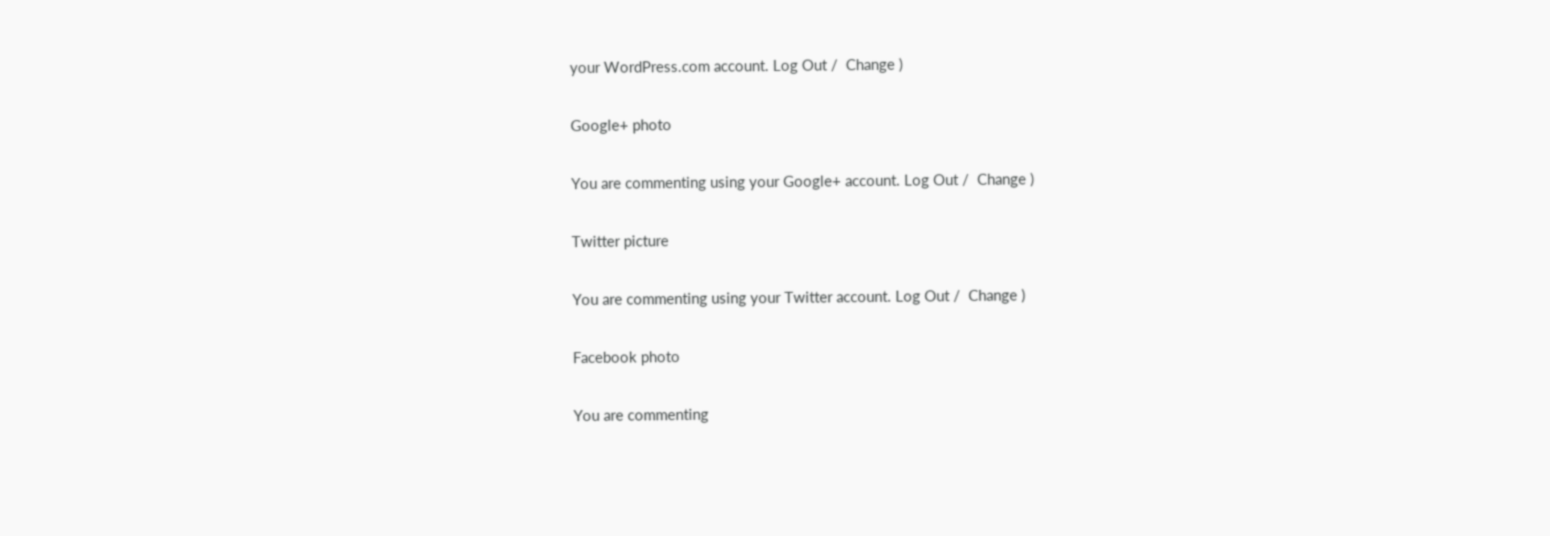your WordPress.com account. Log Out /  Change )

Google+ photo

You are commenting using your Google+ account. Log Out /  Change )

Twitter picture

You are commenting using your Twitter account. Log Out /  Change )

Facebook photo

You are commenting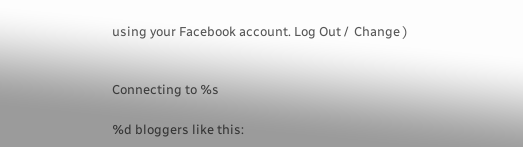using your Facebook account. Log Out /  Change )


Connecting to %s

%d bloggers like this: